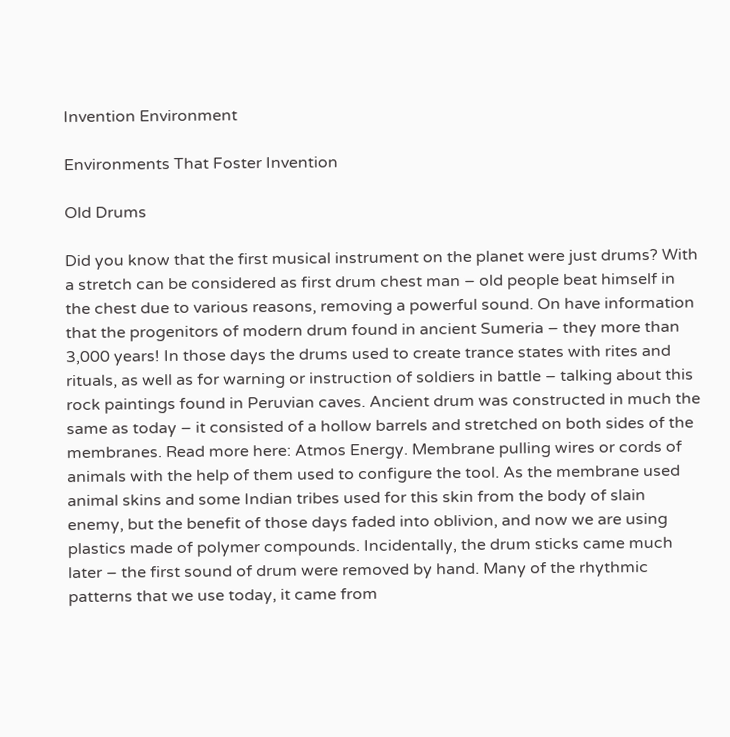Invention Environment

Environments That Foster Invention

Old Drums

Did you know that the first musical instrument on the planet were just drums? With a stretch can be considered as first drum chest man – old people beat himself in the chest due to various reasons, removing a powerful sound. On have information that the progenitors of modern drum found in ancient Sumeria – they more than 3,000 years! In those days the drums used to create trance states with rites and rituals, as well as for warning or instruction of soldiers in battle – talking about this rock paintings found in Peruvian caves. Ancient drum was constructed in much the same as today – it consisted of a hollow barrels and stretched on both sides of the membranes. Read more here: Atmos Energy. Membrane pulling wires or cords of animals with the help of them used to configure the tool. As the membrane used animal skins and some Indian tribes used for this skin from the body of slain enemy, but the benefit of those days faded into oblivion, and now we are using plastics made of polymer compounds. Incidentally, the drum sticks came much later – the first sound of drum were removed by hand. Many of the rhythmic patterns that we use today, it came from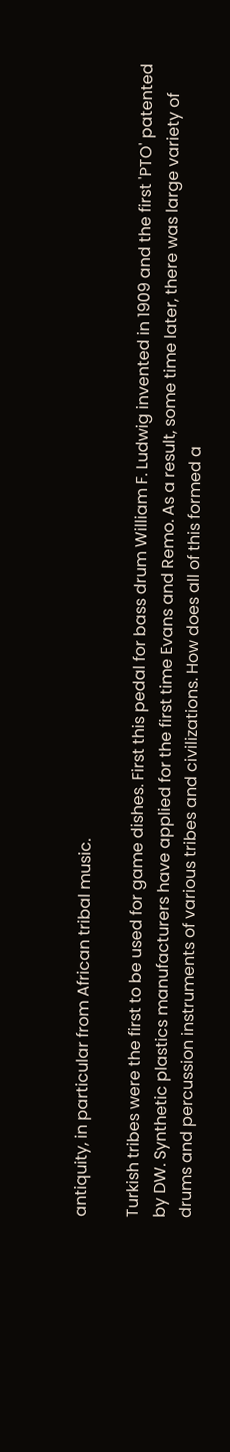antiquity, in particular from African tribal music.

Turkish tribes were the first to be used for game dishes. First this pedal for bass drum William F. Ludwig invented in 1909 and the first 'PTO' patented by DW. Synthetic plastics manufacturers have applied for the first time Evans and Remo. As a result, some time later, there was large variety of drums and percussion instruments of various tribes and civilizations. How does all of this formed a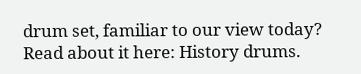drum set, familiar to our view today? Read about it here: History drums.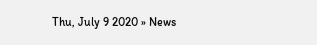Thu, July 9 2020 » News